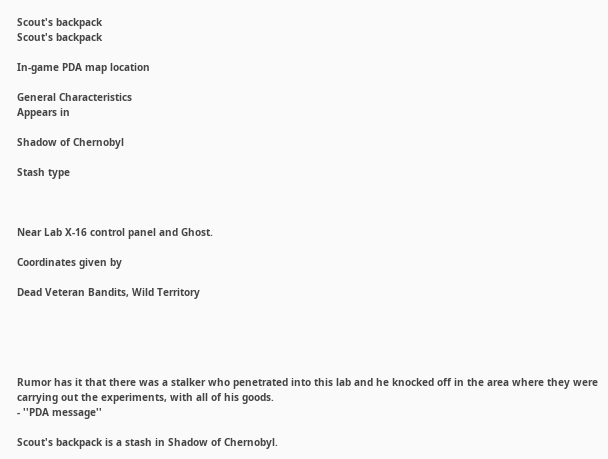Scout's backpack
Scout's backpack

In-game PDA map location

General Characteristics
Appears in

Shadow of Chernobyl

Stash type



Near Lab X-16 control panel and Ghost.

Coordinates given by

Dead Veteran Bandits, Wild Territory





Rumor has it that there was a stalker who penetrated into this lab and he knocked off in the area where they were carrying out the experiments, with all of his goods.
- ''PDA message''

Scout's backpack is a stash in Shadow of Chernobyl.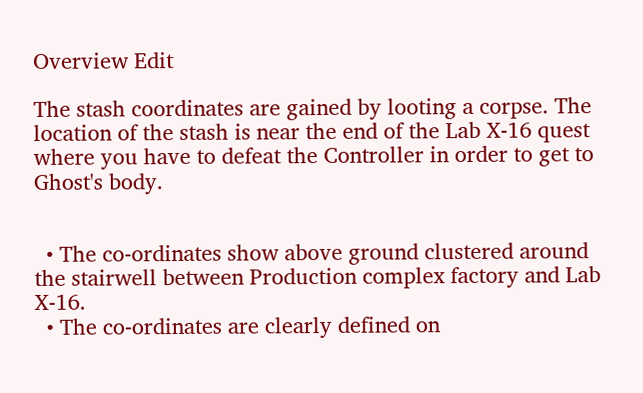Overview Edit

The stash coordinates are gained by looting a corpse. The location of the stash is near the end of the Lab X-16 quest where you have to defeat the Controller in order to get to Ghost's body.


  • The co-ordinates show above ground clustered around the stairwell between Production complex factory and Lab X-16.
  • The co-ordinates are clearly defined on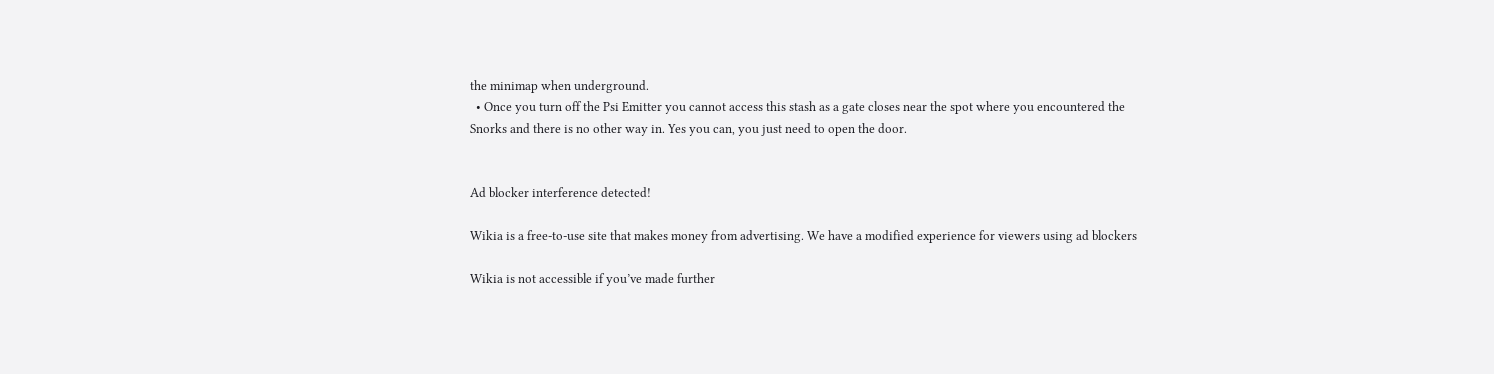the minimap when underground.
  • Once you turn off the Psi Emitter you cannot access this stash as a gate closes near the spot where you encountered the Snorks and there is no other way in. Yes you can, you just need to open the door.


Ad blocker interference detected!

Wikia is a free-to-use site that makes money from advertising. We have a modified experience for viewers using ad blockers

Wikia is not accessible if you’ve made further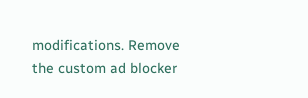modifications. Remove the custom ad blocker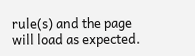rule(s) and the page will load as expected.